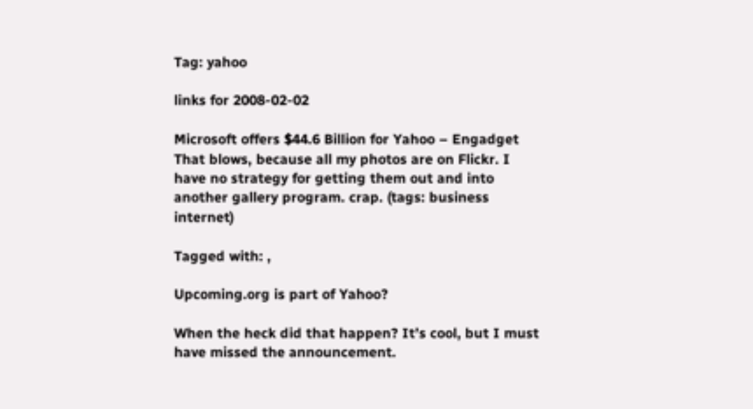Tag: yahoo

links for 2008-02-02

Microsoft offers $44.6 Billion for Yahoo – Engadget That blows, because all my photos are on Flickr. I have no strategy for getting them out and into another gallery program. crap. (tags: business internet)

Tagged with: ,

Upcoming.org is part of Yahoo?

When the heck did that happen? It’s cool, but I must have missed the announcement.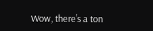Wow, there’s a ton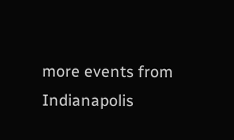more events from Indianapolis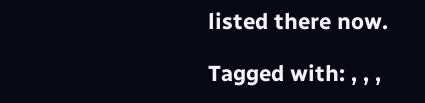listed there now.

Tagged with: , , ,